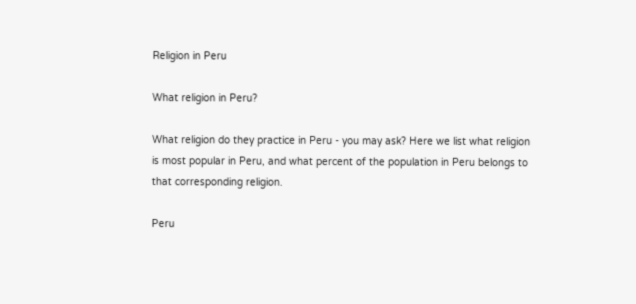Religion in Peru

What religion in Peru?

What religion do they practice in Peru - you may ask? Here we list what religion is most popular in Peru, and what percent of the population in Peru belongs to that corresponding religion.

Peru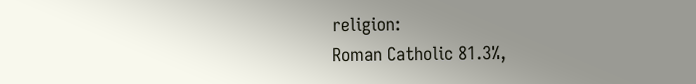religion:
Roman Catholic 81.3%,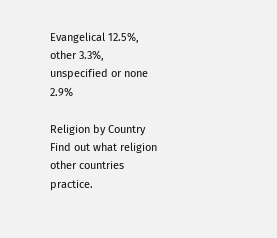Evangelical 12.5%, other 3.3%, unspecified or none 2.9%

Religion by Country
Find out what religion other countries practice.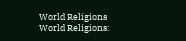World Religions
World Religions: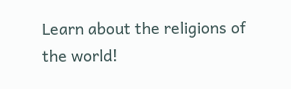Learn about the religions of the world!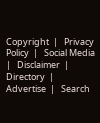Copyright  |   Privacy Policy  |   Social Media  |   Disclaimer  |   Directory  |   Advertise  |   Search